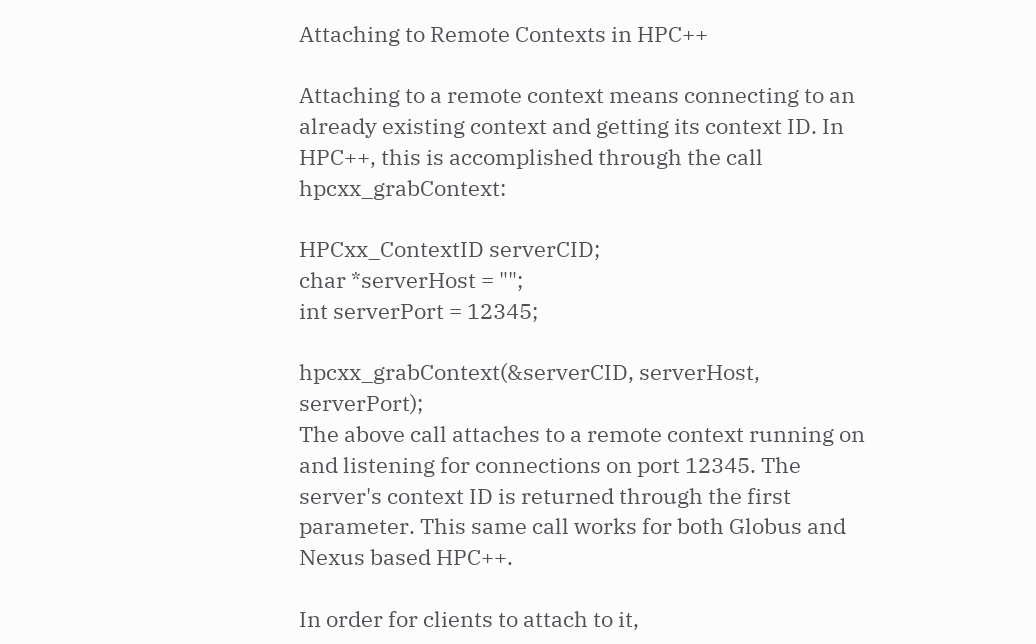Attaching to Remote Contexts in HPC++

Attaching to a remote context means connecting to an already existing context and getting its context ID. In HPC++, this is accomplished through the call hpcxx_grabContext:

HPCxx_ContextID serverCID;
char *serverHost = "";
int serverPort = 12345;

hpcxx_grabContext(&serverCID, serverHost, serverPort);
The above call attaches to a remote context running on and listening for connections on port 12345. The server's context ID is returned through the first parameter. This same call works for both Globus and Nexus based HPC++.

In order for clients to attach to it,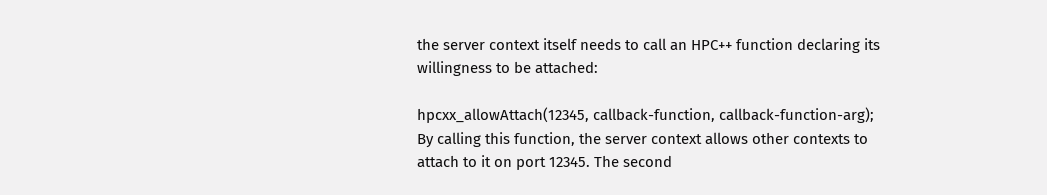the server context itself needs to call an HPC++ function declaring its willingness to be attached:

hpcxx_allowAttach(12345, callback-function, callback-function-arg);
By calling this function, the server context allows other contexts to attach to it on port 12345. The second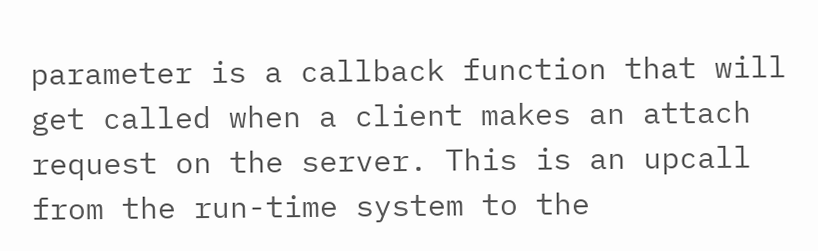parameter is a callback function that will get called when a client makes an attach request on the server. This is an upcall from the run-time system to the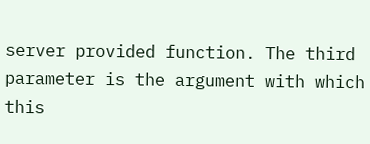server provided function. The third parameter is the argument with which this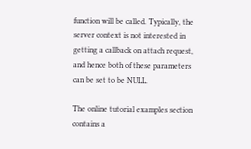function will be called. Typically, the server context is not interested in getting a callback on attach request, and hence both of these parameters can be set to be NULL.

The online tutorial examples section contains a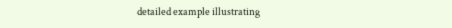detailed example illustrating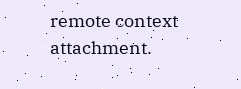remote context attachment.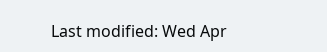Last modified: Wed Apr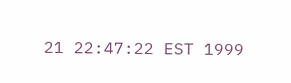21 22:47:22 EST 1999